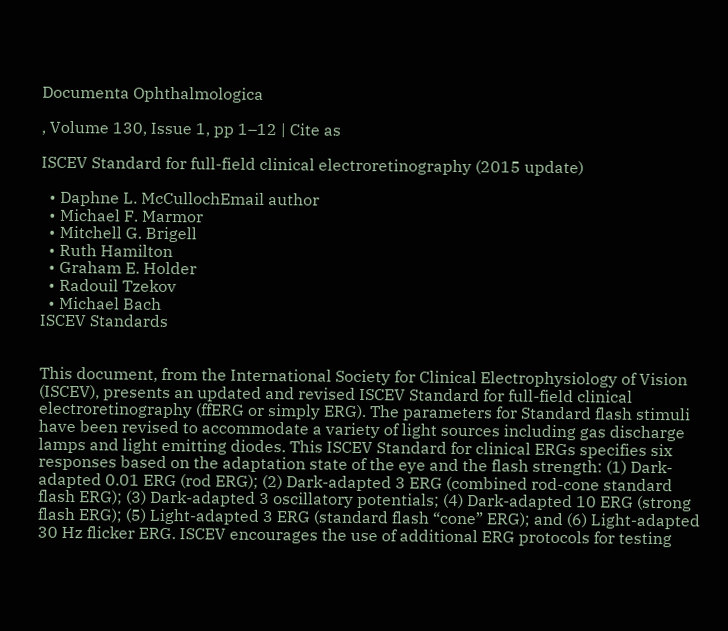Documenta Ophthalmologica

, Volume 130, Issue 1, pp 1–12 | Cite as

ISCEV Standard for full-field clinical electroretinography (2015 update)

  • Daphne L. McCullochEmail author
  • Michael F. Marmor
  • Mitchell G. Brigell
  • Ruth Hamilton
  • Graham E. Holder
  • Radouil Tzekov
  • Michael Bach
ISCEV Standards


This document, from the International Society for Clinical Electrophysiology of Vision (ISCEV), presents an updated and revised ISCEV Standard for full-field clinical electroretinography (ffERG or simply ERG). The parameters for Standard flash stimuli have been revised to accommodate a variety of light sources including gas discharge lamps and light emitting diodes. This ISCEV Standard for clinical ERGs specifies six responses based on the adaptation state of the eye and the flash strength: (1) Dark-adapted 0.01 ERG (rod ERG); (2) Dark-adapted 3 ERG (combined rod-cone standard flash ERG); (3) Dark-adapted 3 oscillatory potentials; (4) Dark-adapted 10 ERG (strong flash ERG); (5) Light-adapted 3 ERG (standard flash “cone” ERG); and (6) Light-adapted 30 Hz flicker ERG. ISCEV encourages the use of additional ERG protocols for testing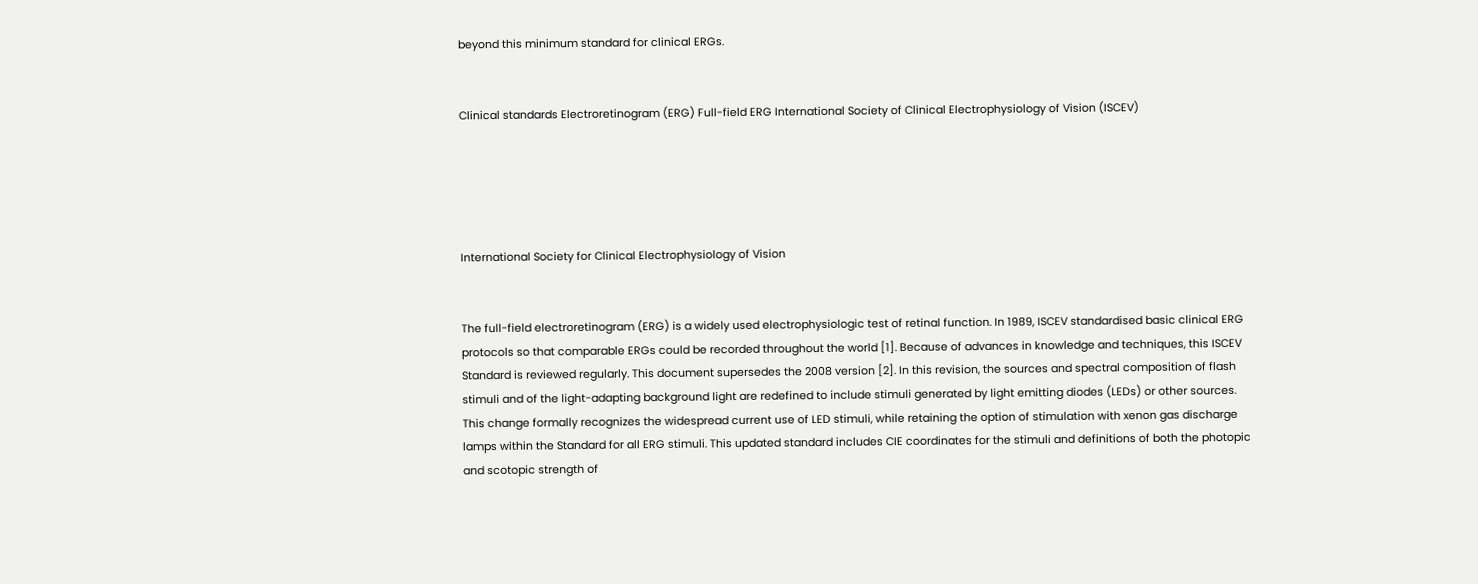beyond this minimum standard for clinical ERGs.


Clinical standards Electroretinogram (ERG) Full-field ERG International Society of Clinical Electrophysiology of Vision (ISCEV)





International Society for Clinical Electrophysiology of Vision


The full-field electroretinogram (ERG) is a widely used electrophysiologic test of retinal function. In 1989, ISCEV standardised basic clinical ERG protocols so that comparable ERGs could be recorded throughout the world [1]. Because of advances in knowledge and techniques, this ISCEV Standard is reviewed regularly. This document supersedes the 2008 version [2]. In this revision, the sources and spectral composition of flash stimuli and of the light-adapting background light are redefined to include stimuli generated by light emitting diodes (LEDs) or other sources. This change formally recognizes the widespread current use of LED stimuli, while retaining the option of stimulation with xenon gas discharge lamps within the Standard for all ERG stimuli. This updated standard includes CIE coordinates for the stimuli and definitions of both the photopic and scotopic strength of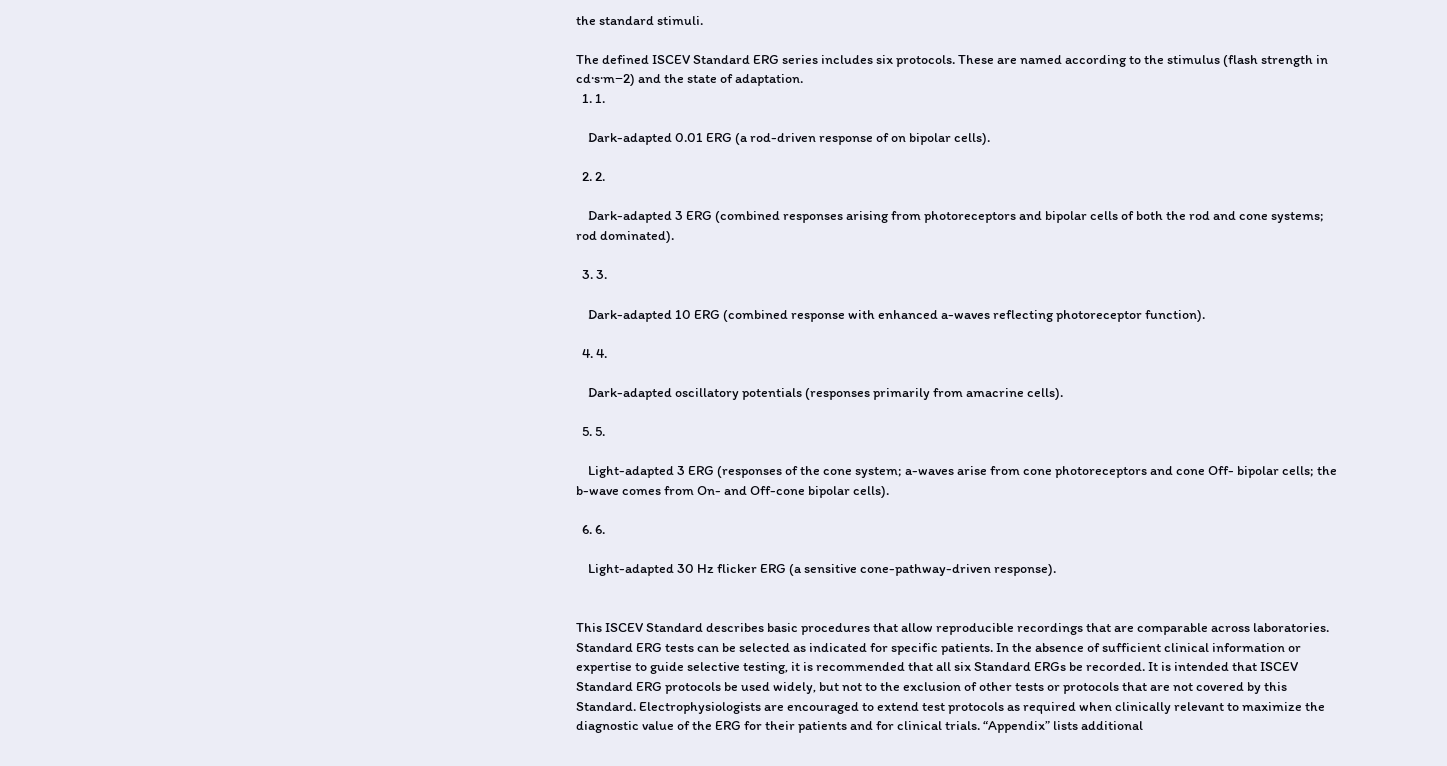the standard stimuli.

The defined ISCEV Standard ERG series includes six protocols. These are named according to the stimulus (flash strength in cd·s·m−2) and the state of adaptation.
  1. 1.

    Dark-adapted 0.01 ERG (a rod-driven response of on bipolar cells).

  2. 2.

    Dark-adapted 3 ERG (combined responses arising from photoreceptors and bipolar cells of both the rod and cone systems; rod dominated).

  3. 3.

    Dark-adapted 10 ERG (combined response with enhanced a-waves reflecting photoreceptor function).

  4. 4.

    Dark-adapted oscillatory potentials (responses primarily from amacrine cells).

  5. 5.

    Light-adapted 3 ERG (responses of the cone system; a-waves arise from cone photoreceptors and cone Off- bipolar cells; the b-wave comes from On- and Off-cone bipolar cells).

  6. 6.

    Light-adapted 30 Hz flicker ERG (a sensitive cone-pathway-driven response).


This ISCEV Standard describes basic procedures that allow reproducible recordings that are comparable across laboratories. Standard ERG tests can be selected as indicated for specific patients. In the absence of sufficient clinical information or expertise to guide selective testing, it is recommended that all six Standard ERGs be recorded. It is intended that ISCEV Standard ERG protocols be used widely, but not to the exclusion of other tests or protocols that are not covered by this Standard. Electrophysiologists are encouraged to extend test protocols as required when clinically relevant to maximize the diagnostic value of the ERG for their patients and for clinical trials. “Appendix” lists additional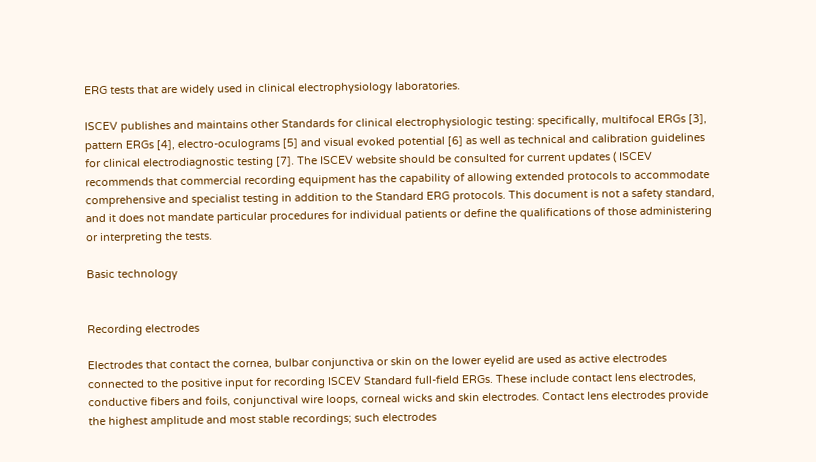ERG tests that are widely used in clinical electrophysiology laboratories.

ISCEV publishes and maintains other Standards for clinical electrophysiologic testing: specifically, multifocal ERGs [3], pattern ERGs [4], electro-oculograms [5] and visual evoked potential [6] as well as technical and calibration guidelines for clinical electrodiagnostic testing [7]. The ISCEV website should be consulted for current updates ( ISCEV recommends that commercial recording equipment has the capability of allowing extended protocols to accommodate comprehensive and specialist testing in addition to the Standard ERG protocols. This document is not a safety standard, and it does not mandate particular procedures for individual patients or define the qualifications of those administering or interpreting the tests.

Basic technology


Recording electrodes

Electrodes that contact the cornea, bulbar conjunctiva or skin on the lower eyelid are used as active electrodes connected to the positive input for recording ISCEV Standard full-field ERGs. These include contact lens electrodes, conductive fibers and foils, conjunctival wire loops, corneal wicks and skin electrodes. Contact lens electrodes provide the highest amplitude and most stable recordings; such electrodes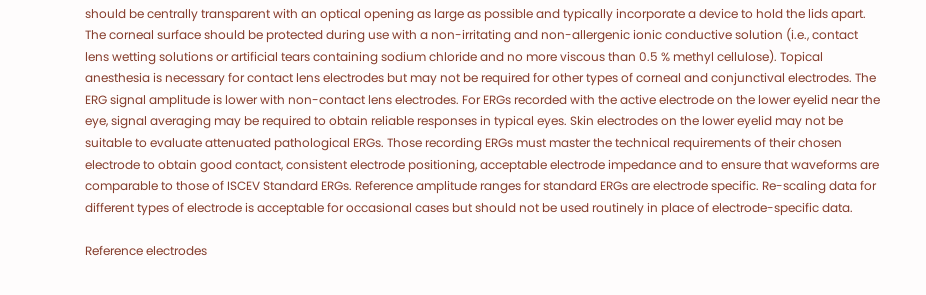should be centrally transparent with an optical opening as large as possible and typically incorporate a device to hold the lids apart. The corneal surface should be protected during use with a non-irritating and non-allergenic ionic conductive solution (i.e., contact lens wetting solutions or artificial tears containing sodium chloride and no more viscous than 0.5 % methyl cellulose). Topical anesthesia is necessary for contact lens electrodes but may not be required for other types of corneal and conjunctival electrodes. The ERG signal amplitude is lower with non-contact lens electrodes. For ERGs recorded with the active electrode on the lower eyelid near the eye, signal averaging may be required to obtain reliable responses in typical eyes. Skin electrodes on the lower eyelid may not be suitable to evaluate attenuated pathological ERGs. Those recording ERGs must master the technical requirements of their chosen electrode to obtain good contact, consistent electrode positioning, acceptable electrode impedance and to ensure that waveforms are comparable to those of ISCEV Standard ERGs. Reference amplitude ranges for standard ERGs are electrode specific. Re-scaling data for different types of electrode is acceptable for occasional cases but should not be used routinely in place of electrode-specific data.

Reference electrodes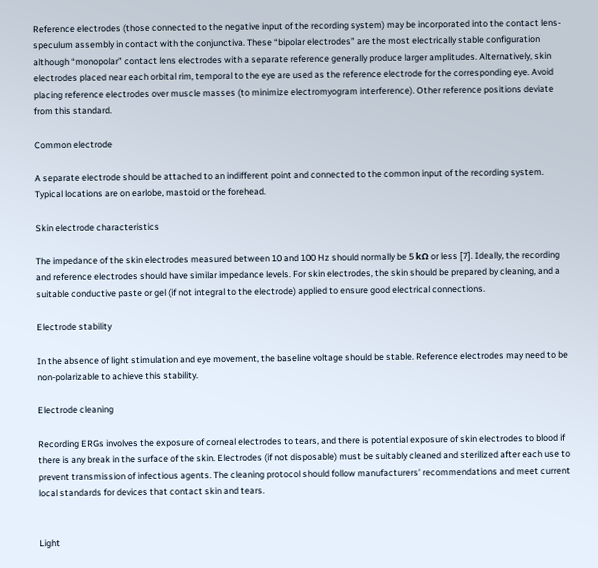Reference electrodes (those connected to the negative input of the recording system) may be incorporated into the contact lens-speculum assembly in contact with the conjunctiva. These “bipolar electrodes” are the most electrically stable configuration although “monopolar” contact lens electrodes with a separate reference generally produce larger amplitudes. Alternatively, skin electrodes placed near each orbital rim, temporal to the eye are used as the reference electrode for the corresponding eye. Avoid placing reference electrodes over muscle masses (to minimize electromyogram interference). Other reference positions deviate from this standard.

Common electrode

A separate electrode should be attached to an indifferent point and connected to the common input of the recording system. Typical locations are on earlobe, mastoid or the forehead.

Skin electrode characteristics

The impedance of the skin electrodes measured between 10 and 100 Hz should normally be 5 kΩ or less [7]. Ideally, the recording and reference electrodes should have similar impedance levels. For skin electrodes, the skin should be prepared by cleaning, and a suitable conductive paste or gel (if not integral to the electrode) applied to ensure good electrical connections.

Electrode stability

In the absence of light stimulation and eye movement, the baseline voltage should be stable. Reference electrodes may need to be non-polarizable to achieve this stability.

Electrode cleaning

Recording ERGs involves the exposure of corneal electrodes to tears, and there is potential exposure of skin electrodes to blood if there is any break in the surface of the skin. Electrodes (if not disposable) must be suitably cleaned and sterilized after each use to prevent transmission of infectious agents. The cleaning protocol should follow manufacturers’ recommendations and meet current local standards for devices that contact skin and tears.


Light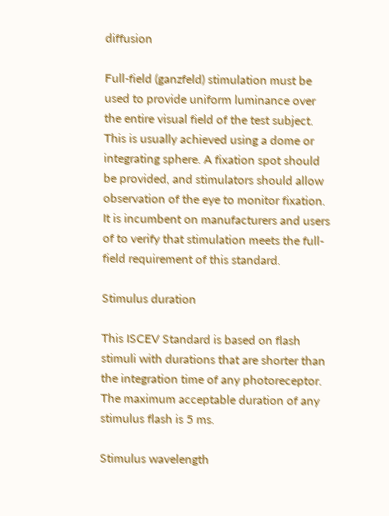diffusion

Full-field (ganzfeld) stimulation must be used to provide uniform luminance over the entire visual field of the test subject. This is usually achieved using a dome or integrating sphere. A fixation spot should be provided, and stimulators should allow observation of the eye to monitor fixation. It is incumbent on manufacturers and users of to verify that stimulation meets the full-field requirement of this standard.

Stimulus duration

This ISCEV Standard is based on flash stimuli with durations that are shorter than the integration time of any photoreceptor. The maximum acceptable duration of any stimulus flash is 5 ms.

Stimulus wavelength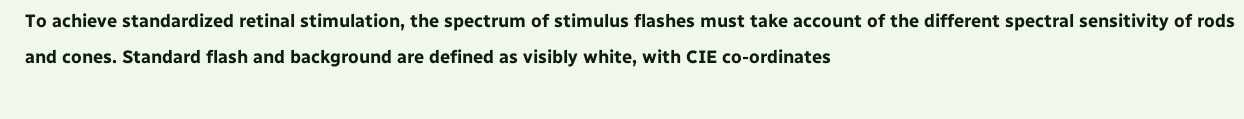To achieve standardized retinal stimulation, the spectrum of stimulus flashes must take account of the different spectral sensitivity of rods and cones. Standard flash and background are defined as visibly white, with CIE co-ordinates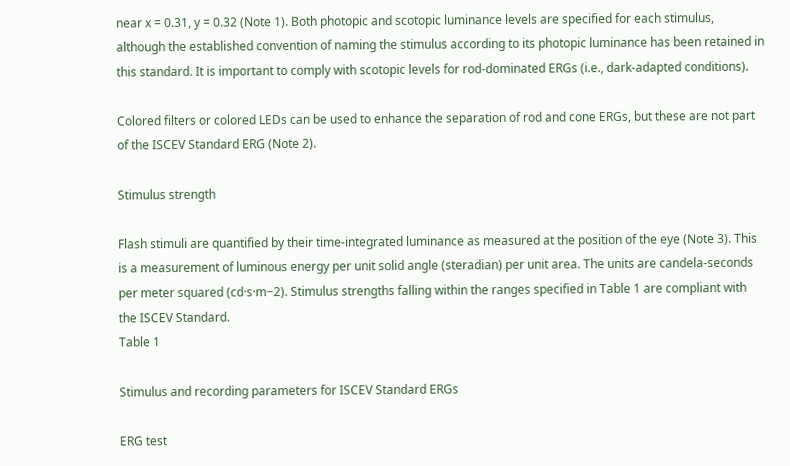near x = 0.31, y = 0.32 (Note 1). Both photopic and scotopic luminance levels are specified for each stimulus, although the established convention of naming the stimulus according to its photopic luminance has been retained in this standard. It is important to comply with scotopic levels for rod-dominated ERGs (i.e., dark-adapted conditions).

Colored filters or colored LEDs can be used to enhance the separation of rod and cone ERGs, but these are not part of the ISCEV Standard ERG (Note 2).

Stimulus strength

Flash stimuli are quantified by their time-integrated luminance as measured at the position of the eye (Note 3). This is a measurement of luminous energy per unit solid angle (steradian) per unit area. The units are candela-seconds per meter squared (cd·s·m−2). Stimulus strengths falling within the ranges specified in Table 1 are compliant with the ISCEV Standard.
Table 1

Stimulus and recording parameters for ISCEV Standard ERGs

ERG test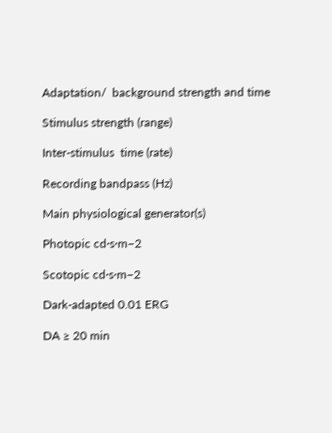Adaptation/  background strength and time

Stimulus strength (range)

Inter-stimulus  time (rate)

Recording bandpass (Hz)

Main physiological generator(s)

Photopic cd·s·m−2

Scotopic cd·s·m−2

Dark-adapted 0.01 ERG

DA ≥ 20 min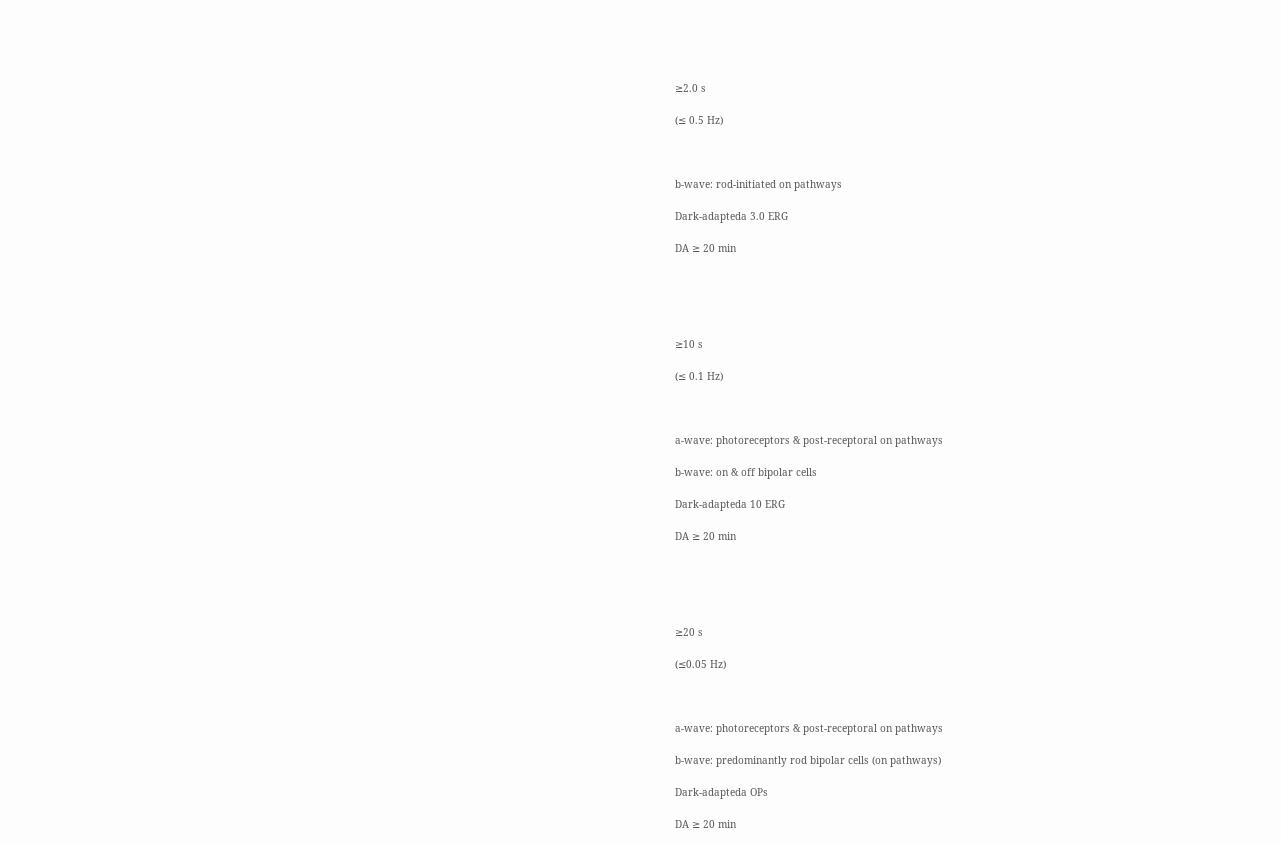≥2.0 s

(≤ 0.5 Hz)



b-wave: rod-initiated on pathways

Dark-adapteda 3.0 ERG

DA ≥ 20 min





≥10 s

(≤ 0.1 Hz)



a-wave: photoreceptors & post-receptoral on pathways

b-wave: on & off bipolar cells

Dark-adapteda 10 ERG

DA ≥ 20 min





≥20 s

(≤0.05 Hz)



a-wave: photoreceptors & post-receptoral on pathways

b-wave: predominantly rod bipolar cells (on pathways)

Dark-adapteda OPs

DA ≥ 20 min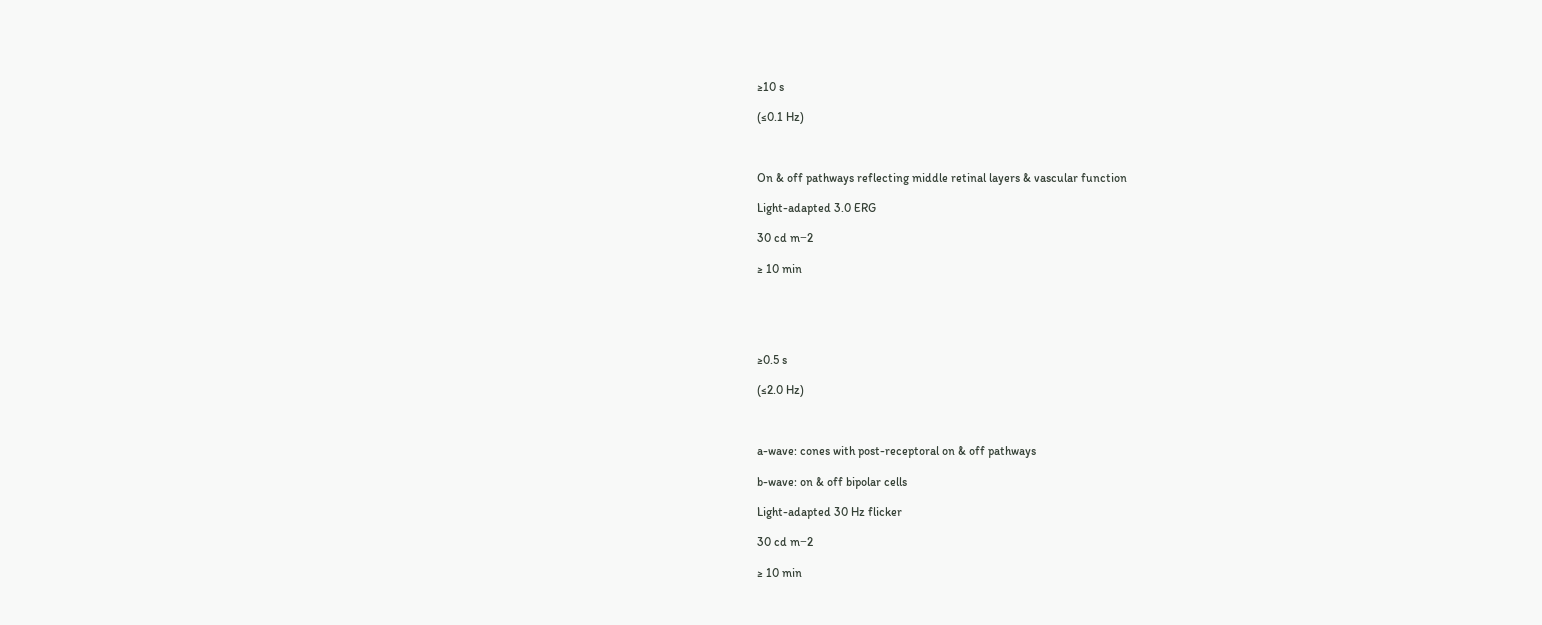≥10 s

(≤0.1 Hz)



On & off pathways reflecting middle retinal layers & vascular function

Light-adapted 3.0 ERG

30 cd m−2

≥ 10 min





≥0.5 s

(≤2.0 Hz)



a-wave: cones with post-receptoral on & off pathways

b-wave: on & off bipolar cells

Light-adapted 30 Hz flicker

30 cd m−2

≥ 10 min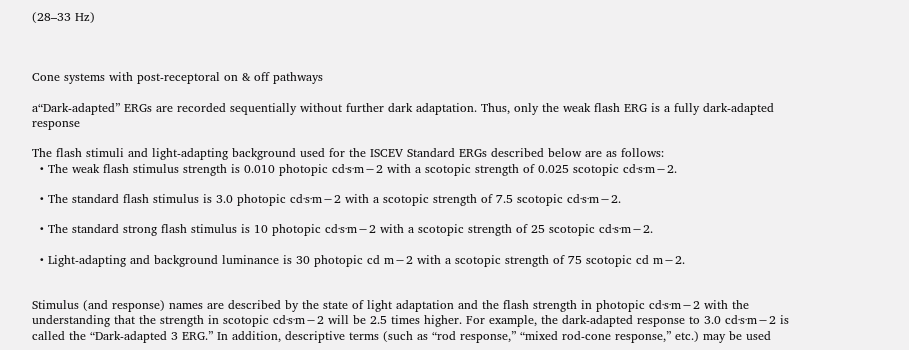(28–33 Hz)



Cone systems with post-receptoral on & off pathways

a“Dark-adapted” ERGs are recorded sequentially without further dark adaptation. Thus, only the weak flash ERG is a fully dark-adapted response

The flash stimuli and light-adapting background used for the ISCEV Standard ERGs described below are as follows:
  • The weak flash stimulus strength is 0.010 photopic cd·s·m−2 with a scotopic strength of 0.025 scotopic cd·s·m−2.

  • The standard flash stimulus is 3.0 photopic cd·s·m−2 with a scotopic strength of 7.5 scotopic cd·s·m−2.

  • The standard strong flash stimulus is 10 photopic cd·s·m−2 with a scotopic strength of 25 scotopic cd·s·m−2.

  • Light-adapting and background luminance is 30 photopic cd m−2 with a scotopic strength of 75 scotopic cd m−2.


Stimulus (and response) names are described by the state of light adaptation and the flash strength in photopic cd·s·m−2 with the understanding that the strength in scotopic cd·s·m−2 will be 2.5 times higher. For example, the dark-adapted response to 3.0 cd·s·m−2 is called the “Dark-adapted 3 ERG.” In addition, descriptive terms (such as “rod response,” “mixed rod-cone response,” etc.) may be used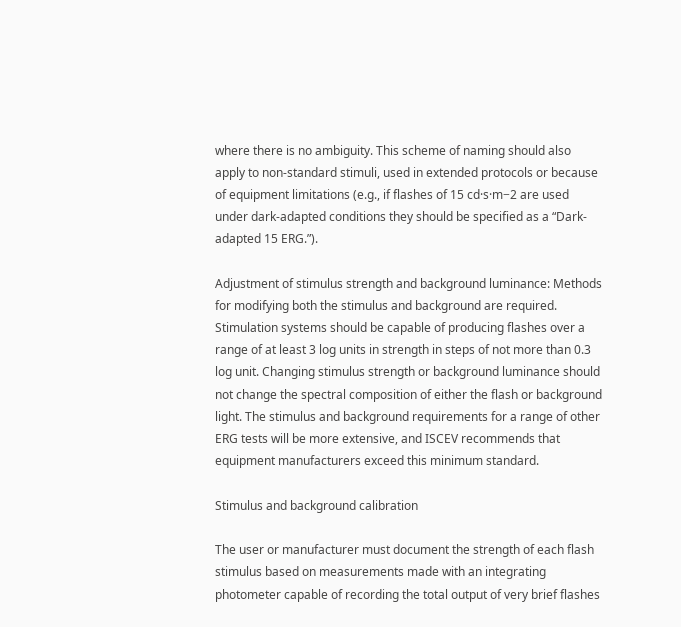where there is no ambiguity. This scheme of naming should also apply to non-standard stimuli, used in extended protocols or because of equipment limitations (e.g., if flashes of 15 cd·s·m−2 are used under dark-adapted conditions they should be specified as a “Dark-adapted 15 ERG.”).

Adjustment of stimulus strength and background luminance: Methods for modifying both the stimulus and background are required. Stimulation systems should be capable of producing flashes over a range of at least 3 log units in strength in steps of not more than 0.3 log unit. Changing stimulus strength or background luminance should not change the spectral composition of either the flash or background light. The stimulus and background requirements for a range of other ERG tests will be more extensive, and ISCEV recommends that equipment manufacturers exceed this minimum standard.

Stimulus and background calibration

The user or manufacturer must document the strength of each flash stimulus based on measurements made with an integrating photometer capable of recording the total output of very brief flashes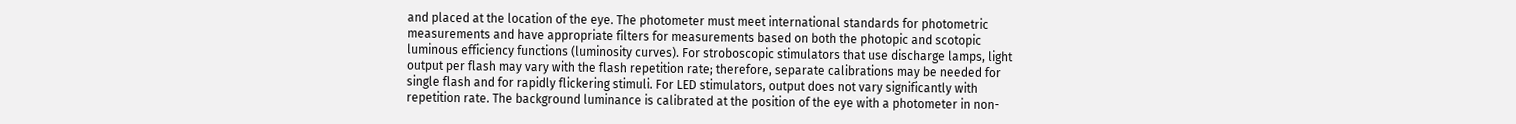and placed at the location of the eye. The photometer must meet international standards for photometric measurements and have appropriate filters for measurements based on both the photopic and scotopic luminous efficiency functions (luminosity curves). For stroboscopic stimulators that use discharge lamps, light output per flash may vary with the flash repetition rate; therefore, separate calibrations may be needed for single flash and for rapidly flickering stimuli. For LED stimulators, output does not vary significantly with repetition rate. The background luminance is calibrated at the position of the eye with a photometer in non-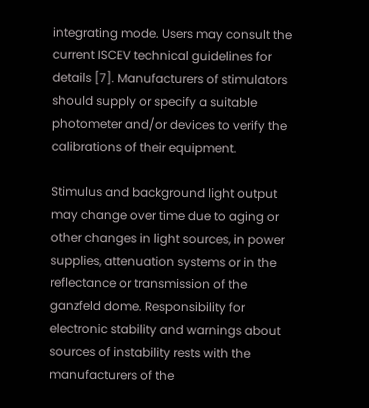integrating mode. Users may consult the current ISCEV technical guidelines for details [7]. Manufacturers of stimulators should supply or specify a suitable photometer and/or devices to verify the calibrations of their equipment.

Stimulus and background light output may change over time due to aging or other changes in light sources, in power supplies, attenuation systems or in the reflectance or transmission of the ganzfeld dome. Responsibility for electronic stability and warnings about sources of instability rests with the manufacturers of the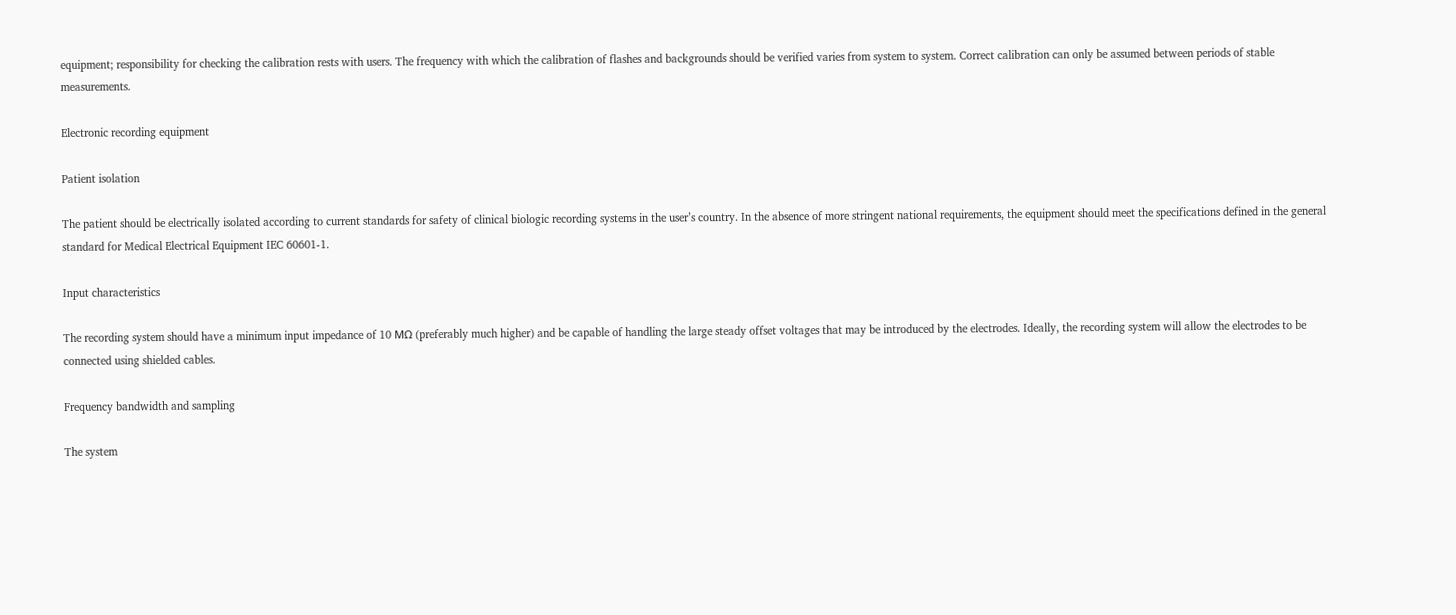equipment; responsibility for checking the calibration rests with users. The frequency with which the calibration of flashes and backgrounds should be verified varies from system to system. Correct calibration can only be assumed between periods of stable measurements.

Electronic recording equipment

Patient isolation

The patient should be electrically isolated according to current standards for safety of clinical biologic recording systems in the user’s country. In the absence of more stringent national requirements, the equipment should meet the specifications defined in the general standard for Medical Electrical Equipment IEC 60601-1.

Input characteristics

The recording system should have a minimum input impedance of 10 MΩ (preferably much higher) and be capable of handling the large steady offset voltages that may be introduced by the electrodes. Ideally, the recording system will allow the electrodes to be connected using shielded cables.

Frequency bandwidth and sampling

The system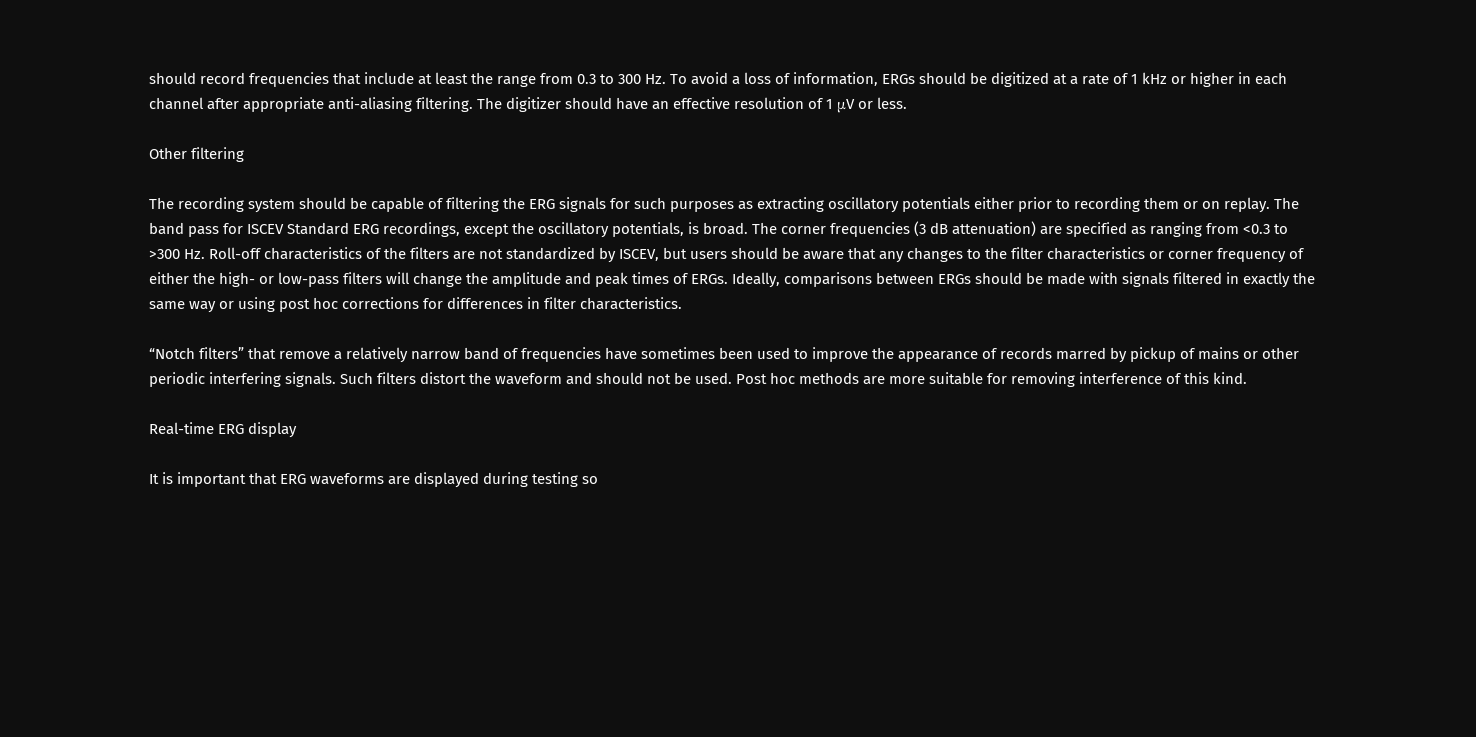should record frequencies that include at least the range from 0.3 to 300 Hz. To avoid a loss of information, ERGs should be digitized at a rate of 1 kHz or higher in each channel after appropriate anti-aliasing filtering. The digitizer should have an effective resolution of 1 μV or less.

Other filtering

The recording system should be capable of filtering the ERG signals for such purposes as extracting oscillatory potentials either prior to recording them or on replay. The band pass for ISCEV Standard ERG recordings, except the oscillatory potentials, is broad. The corner frequencies (3 dB attenuation) are specified as ranging from <0.3 to >300 Hz. Roll-off characteristics of the filters are not standardized by ISCEV, but users should be aware that any changes to the filter characteristics or corner frequency of either the high- or low-pass filters will change the amplitude and peak times of ERGs. Ideally, comparisons between ERGs should be made with signals filtered in exactly the same way or using post hoc corrections for differences in filter characteristics.

“Notch filters” that remove a relatively narrow band of frequencies have sometimes been used to improve the appearance of records marred by pickup of mains or other periodic interfering signals. Such filters distort the waveform and should not be used. Post hoc methods are more suitable for removing interference of this kind.

Real-time ERG display

It is important that ERG waveforms are displayed during testing so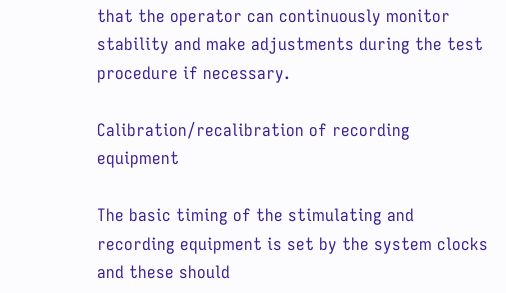that the operator can continuously monitor stability and make adjustments during the test procedure if necessary.

Calibration/recalibration of recording equipment

The basic timing of the stimulating and recording equipment is set by the system clocks and these should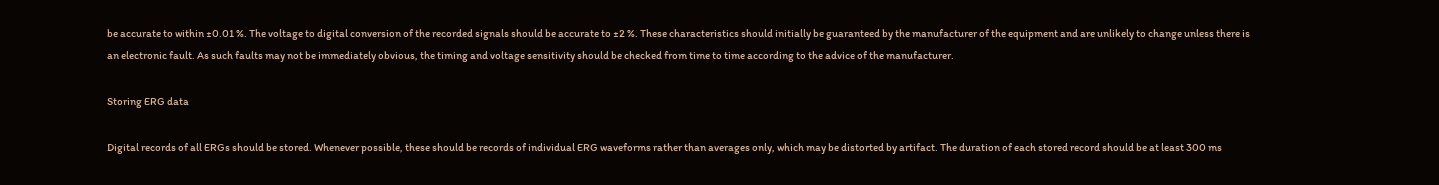be accurate to within ±0.01 %. The voltage to digital conversion of the recorded signals should be accurate to ±2 %. These characteristics should initially be guaranteed by the manufacturer of the equipment and are unlikely to change unless there is an electronic fault. As such faults may not be immediately obvious, the timing and voltage sensitivity should be checked from time to time according to the advice of the manufacturer.

Storing ERG data

Digital records of all ERGs should be stored. Whenever possible, these should be records of individual ERG waveforms rather than averages only, which may be distorted by artifact. The duration of each stored record should be at least 300 ms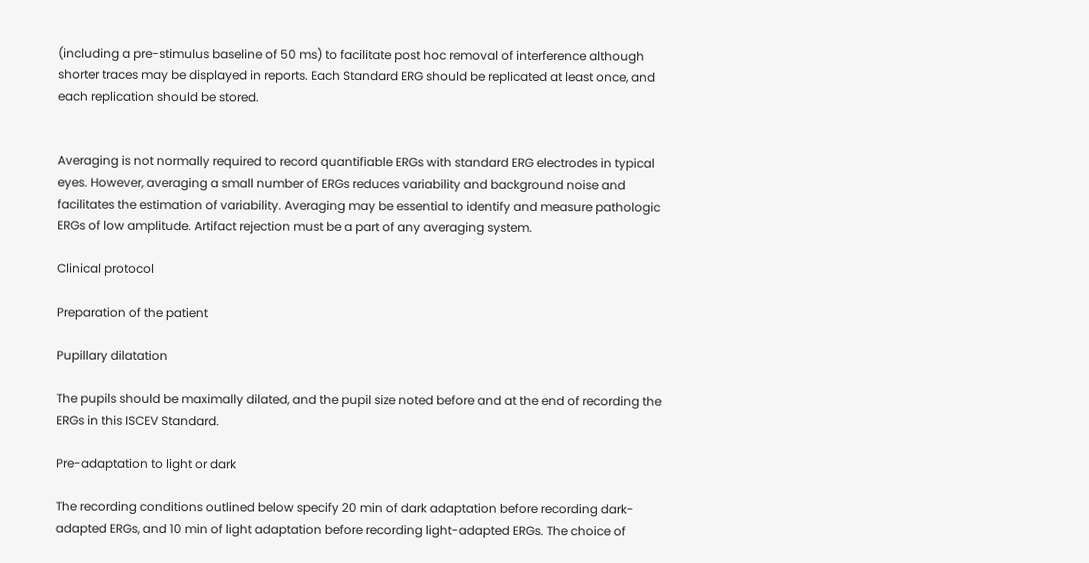(including a pre-stimulus baseline of 50 ms) to facilitate post hoc removal of interference although shorter traces may be displayed in reports. Each Standard ERG should be replicated at least once, and each replication should be stored.


Averaging is not normally required to record quantifiable ERGs with standard ERG electrodes in typical eyes. However, averaging a small number of ERGs reduces variability and background noise and facilitates the estimation of variability. Averaging may be essential to identify and measure pathologic ERGs of low amplitude. Artifact rejection must be a part of any averaging system.

Clinical protocol

Preparation of the patient

Pupillary dilatation

The pupils should be maximally dilated, and the pupil size noted before and at the end of recording the ERGs in this ISCEV Standard.

Pre-adaptation to light or dark

The recording conditions outlined below specify 20 min of dark adaptation before recording dark-adapted ERGs, and 10 min of light adaptation before recording light-adapted ERGs. The choice of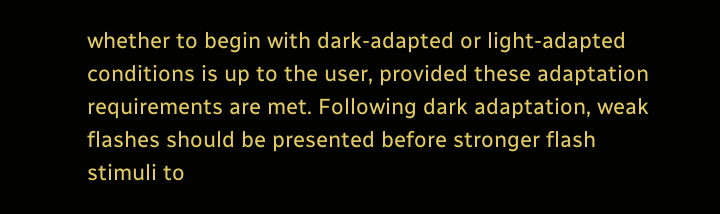whether to begin with dark-adapted or light-adapted conditions is up to the user, provided these adaptation requirements are met. Following dark adaptation, weak flashes should be presented before stronger flash stimuli to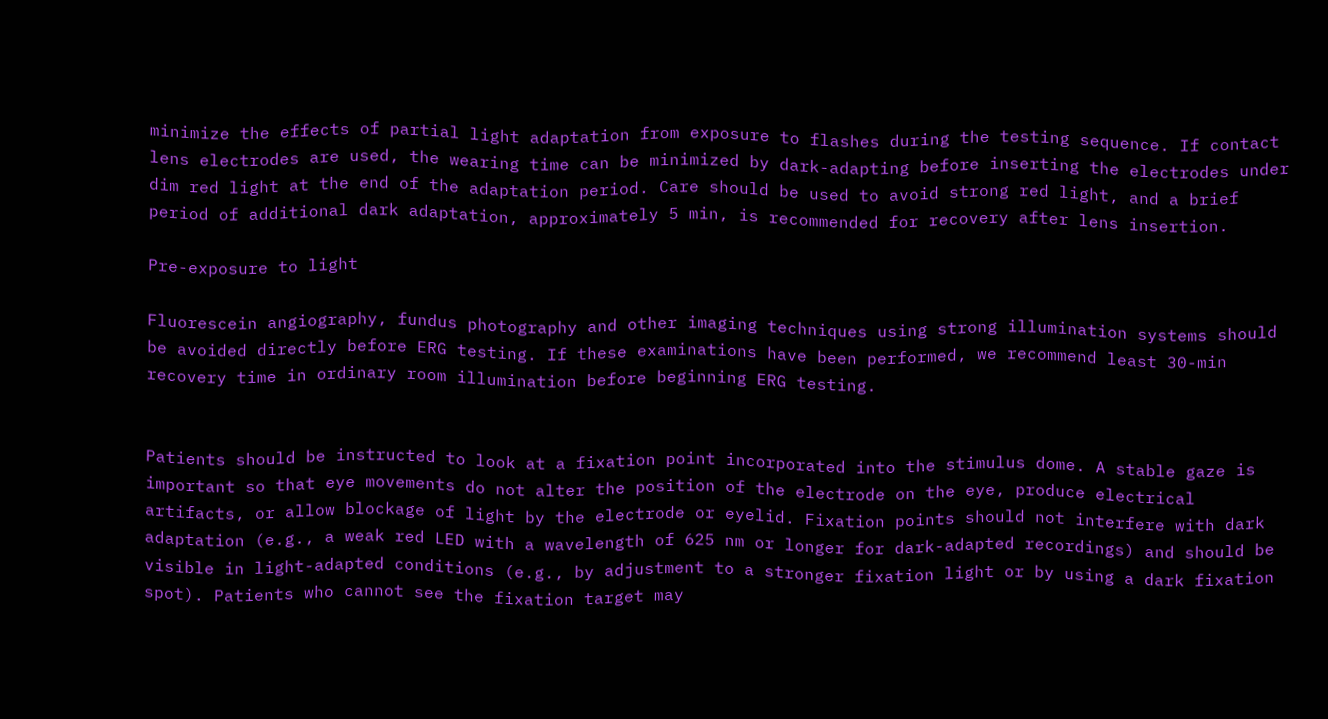minimize the effects of partial light adaptation from exposure to flashes during the testing sequence. If contact lens electrodes are used, the wearing time can be minimized by dark-adapting before inserting the electrodes under dim red light at the end of the adaptation period. Care should be used to avoid strong red light, and a brief period of additional dark adaptation, approximately 5 min, is recommended for recovery after lens insertion.

Pre-exposure to light

Fluorescein angiography, fundus photography and other imaging techniques using strong illumination systems should be avoided directly before ERG testing. If these examinations have been performed, we recommend least 30-min recovery time in ordinary room illumination before beginning ERG testing.


Patients should be instructed to look at a fixation point incorporated into the stimulus dome. A stable gaze is important so that eye movements do not alter the position of the electrode on the eye, produce electrical artifacts, or allow blockage of light by the electrode or eyelid. Fixation points should not interfere with dark adaptation (e.g., a weak red LED with a wavelength of 625 nm or longer for dark-adapted recordings) and should be visible in light-adapted conditions (e.g., by adjustment to a stronger fixation light or by using a dark fixation spot). Patients who cannot see the fixation target may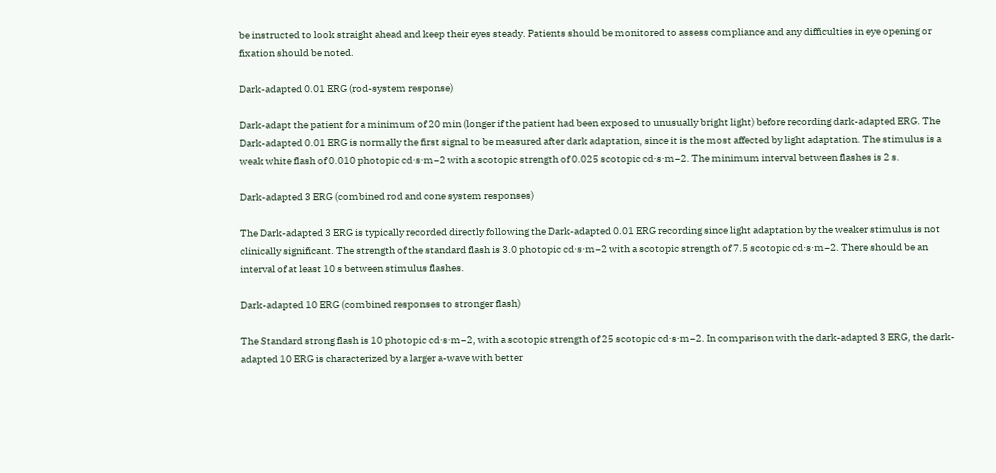be instructed to look straight ahead and keep their eyes steady. Patients should be monitored to assess compliance and any difficulties in eye opening or fixation should be noted.

Dark-adapted 0.01 ERG (rod-system response)

Dark-adapt the patient for a minimum of 20 min (longer if the patient had been exposed to unusually bright light) before recording dark-adapted ERG. The Dark-adapted 0.01 ERG is normally the first signal to be measured after dark adaptation, since it is the most affected by light adaptation. The stimulus is a weak white flash of 0.010 photopic cd·s·m−2 with a scotopic strength of 0.025 scotopic cd·s·m−2. The minimum interval between flashes is 2 s.

Dark-adapted 3 ERG (combined rod and cone system responses)

The Dark-adapted 3 ERG is typically recorded directly following the Dark-adapted 0.01 ERG recording since light adaptation by the weaker stimulus is not clinically significant. The strength of the standard flash is 3.0 photopic cd·s·m−2 with a scotopic strength of 7.5 scotopic cd·s·m−2. There should be an interval of at least 10 s between stimulus flashes.

Dark-adapted 10 ERG (combined responses to stronger flash)

The Standard strong flash is 10 photopic cd·s·m−2, with a scotopic strength of 25 scotopic cd·s·m−2. In comparison with the dark-adapted 3 ERG, the dark-adapted 10 ERG is characterized by a larger a-wave with better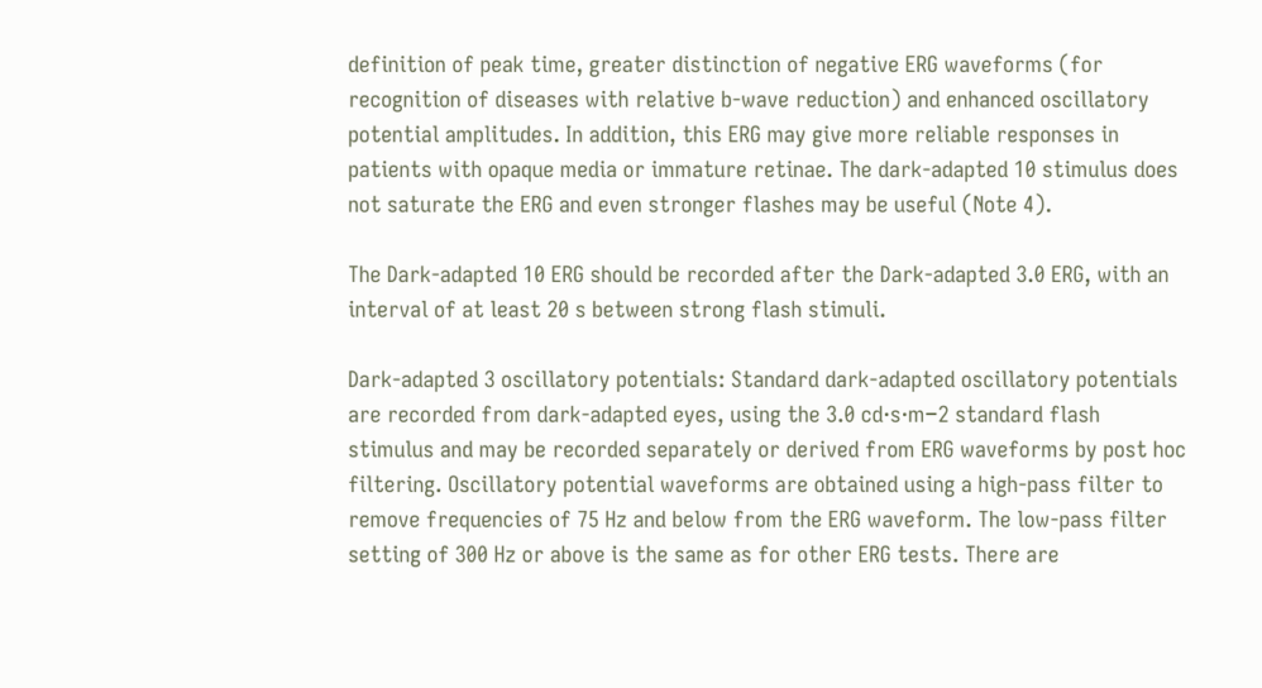definition of peak time, greater distinction of negative ERG waveforms (for recognition of diseases with relative b-wave reduction) and enhanced oscillatory potential amplitudes. In addition, this ERG may give more reliable responses in patients with opaque media or immature retinae. The dark-adapted 10 stimulus does not saturate the ERG and even stronger flashes may be useful (Note 4).

The Dark-adapted 10 ERG should be recorded after the Dark-adapted 3.0 ERG, with an interval of at least 20 s between strong flash stimuli.

Dark-adapted 3 oscillatory potentials: Standard dark-adapted oscillatory potentials are recorded from dark-adapted eyes, using the 3.0 cd·s·m−2 standard flash stimulus and may be recorded separately or derived from ERG waveforms by post hoc filtering. Oscillatory potential waveforms are obtained using a high-pass filter to remove frequencies of 75 Hz and below from the ERG waveform. The low-pass filter setting of 300 Hz or above is the same as for other ERG tests. There are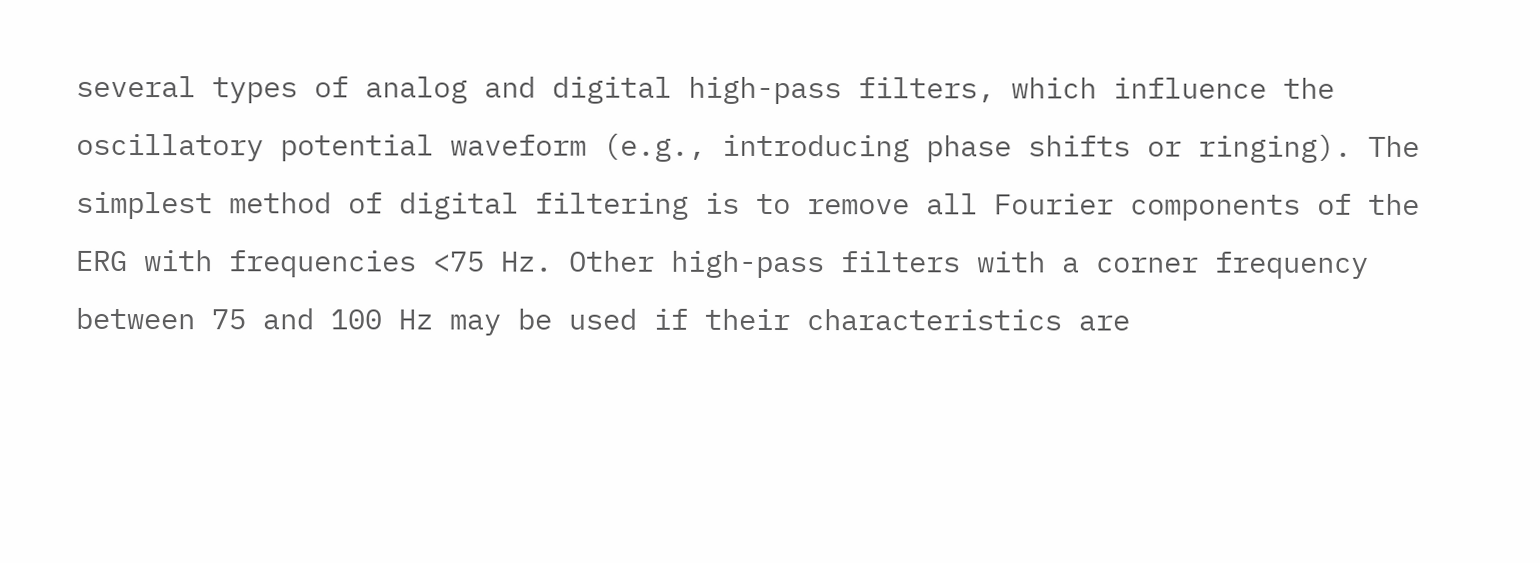several types of analog and digital high-pass filters, which influence the oscillatory potential waveform (e.g., introducing phase shifts or ringing). The simplest method of digital filtering is to remove all Fourier components of the ERG with frequencies <75 Hz. Other high-pass filters with a corner frequency between 75 and 100 Hz may be used if their characteristics are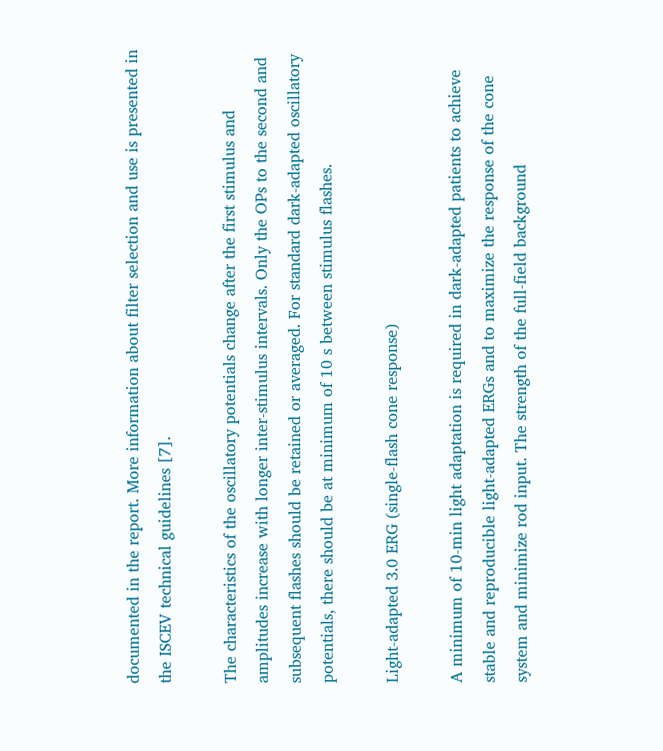documented in the report. More information about filter selection and use is presented in the ISCEV technical guidelines [7].

The characteristics of the oscillatory potentials change after the first stimulus and amplitudes increase with longer inter-stimulus intervals. Only the OPs to the second and subsequent flashes should be retained or averaged. For standard dark-adapted oscillatory potentials, there should be at minimum of 10 s between stimulus flashes.

Light-adapted 3.0 ERG (single-flash cone response)

A minimum of 10-min light adaptation is required in dark-adapted patients to achieve stable and reproducible light-adapted ERGs and to maximize the response of the cone system and minimize rod input. The strength of the full-field background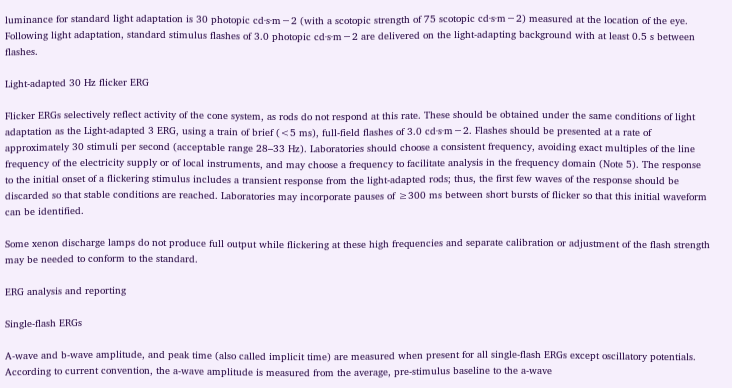luminance for standard light adaptation is 30 photopic cd·s·m−2 (with a scotopic strength of 75 scotopic cd·s·m−2) measured at the location of the eye. Following light adaptation, standard stimulus flashes of 3.0 photopic cd·s·m−2 are delivered on the light-adapting background with at least 0.5 s between flashes.

Light-adapted 30 Hz flicker ERG

Flicker ERGs selectively reflect activity of the cone system, as rods do not respond at this rate. These should be obtained under the same conditions of light adaptation as the Light-adapted 3 ERG, using a train of brief (<5 ms), full-field flashes of 3.0 cd·s·m−2. Flashes should be presented at a rate of approximately 30 stimuli per second (acceptable range 28–33 Hz). Laboratories should choose a consistent frequency, avoiding exact multiples of the line frequency of the electricity supply or of local instruments, and may choose a frequency to facilitate analysis in the frequency domain (Note 5). The response to the initial onset of a flickering stimulus includes a transient response from the light-adapted rods; thus, the first few waves of the response should be discarded so that stable conditions are reached. Laboratories may incorporate pauses of ≥300 ms between short bursts of flicker so that this initial waveform can be identified.

Some xenon discharge lamps do not produce full output while flickering at these high frequencies and separate calibration or adjustment of the flash strength may be needed to conform to the standard.

ERG analysis and reporting

Single-flash ERGs

A-wave and b-wave amplitude, and peak time (also called implicit time) are measured when present for all single-flash ERGs except oscillatory potentials. According to current convention, the a-wave amplitude is measured from the average, pre-stimulus baseline to the a-wave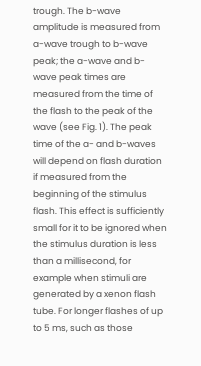trough. The b-wave amplitude is measured from a-wave trough to b-wave peak; the a-wave and b-wave peak times are measured from the time of the flash to the peak of the wave (see Fig. 1). The peak time of the a- and b-waves will depend on flash duration if measured from the beginning of the stimulus flash. This effect is sufficiently small for it to be ignored when the stimulus duration is less than a millisecond, for example when stimuli are generated by a xenon flash tube. For longer flashes of up to 5 ms, such as those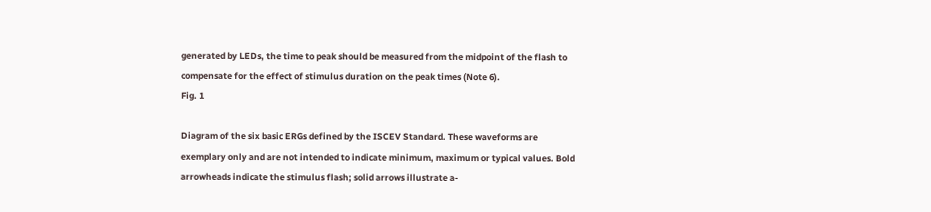generated by LEDs, the time to peak should be measured from the midpoint of the flash to compensate for the effect of stimulus duration on the peak times (Note 6).
Fig. 1

Diagram of the six basic ERGs defined by the ISCEV Standard. These waveforms are exemplary only and are not intended to indicate minimum, maximum or typical values. Bold arrowheads indicate the stimulus flash; solid arrows illustrate a-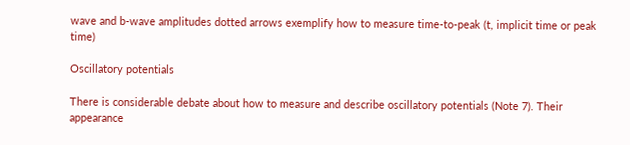wave and b-wave amplitudes dotted arrows exemplify how to measure time-to-peak (t, implicit time or peak time)

Oscillatory potentials

There is considerable debate about how to measure and describe oscillatory potentials (Note 7). Their appearance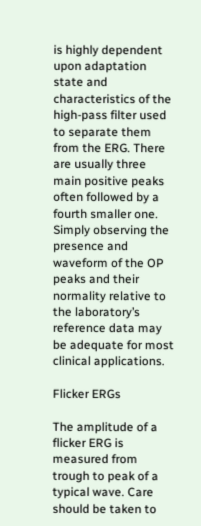is highly dependent upon adaptation state and characteristics of the high-pass filter used to separate them from the ERG. There are usually three main positive peaks often followed by a fourth smaller one. Simply observing the presence and waveform of the OP peaks and their normality relative to the laboratory’s reference data may be adequate for most clinical applications.

Flicker ERGs

The amplitude of a flicker ERG is measured from trough to peak of a typical wave. Care should be taken to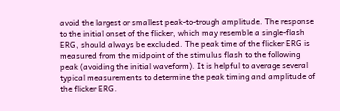avoid the largest or smallest peak-to-trough amplitude. The response to the initial onset of the flicker, which may resemble a single-flash ERG, should always be excluded. The peak time of the flicker ERG is measured from the midpoint of the stimulus flash to the following peak (avoiding the initial waveform). It is helpful to average several typical measurements to determine the peak timing and amplitude of the flicker ERG.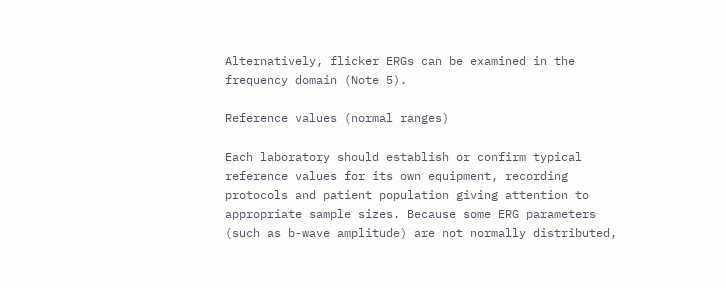Alternatively, flicker ERGs can be examined in the frequency domain (Note 5).

Reference values (normal ranges)

Each laboratory should establish or confirm typical reference values for its own equipment, recording protocols and patient population giving attention to appropriate sample sizes. Because some ERG parameters (such as b-wave amplitude) are not normally distributed,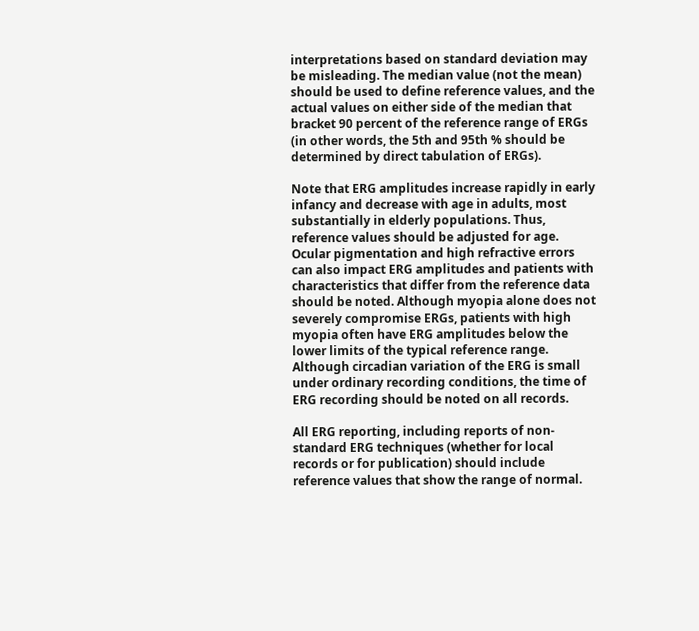interpretations based on standard deviation may be misleading. The median value (not the mean) should be used to define reference values, and the actual values on either side of the median that bracket 90 percent of the reference range of ERGs (in other words, the 5th and 95th % should be determined by direct tabulation of ERGs).

Note that ERG amplitudes increase rapidly in early infancy and decrease with age in adults, most substantially in elderly populations. Thus, reference values should be adjusted for age. Ocular pigmentation and high refractive errors can also impact ERG amplitudes and patients with characteristics that differ from the reference data should be noted. Although myopia alone does not severely compromise ERGs, patients with high myopia often have ERG amplitudes below the lower limits of the typical reference range. Although circadian variation of the ERG is small under ordinary recording conditions, the time of ERG recording should be noted on all records.

All ERG reporting, including reports of non-standard ERG techniques (whether for local records or for publication) should include reference values that show the range of normal.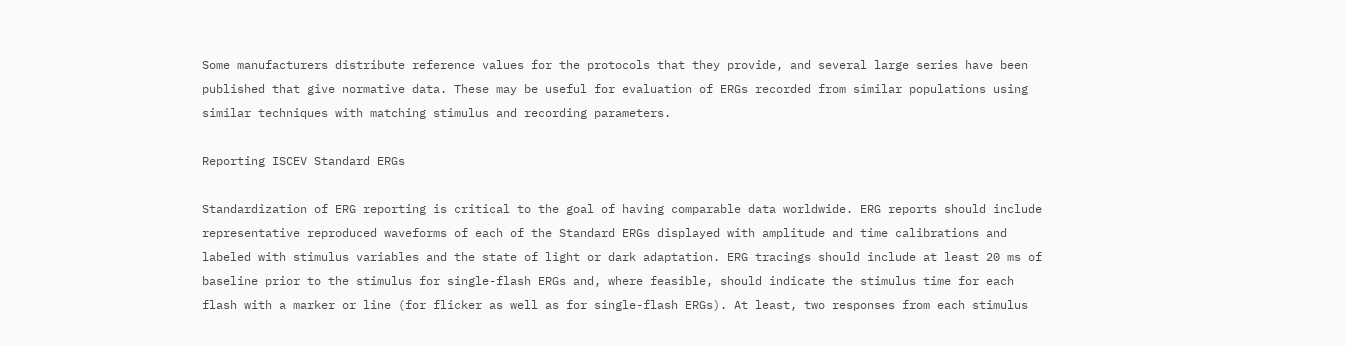Some manufacturers distribute reference values for the protocols that they provide, and several large series have been published that give normative data. These may be useful for evaluation of ERGs recorded from similar populations using similar techniques with matching stimulus and recording parameters.

Reporting ISCEV Standard ERGs

Standardization of ERG reporting is critical to the goal of having comparable data worldwide. ERG reports should include representative reproduced waveforms of each of the Standard ERGs displayed with amplitude and time calibrations and labeled with stimulus variables and the state of light or dark adaptation. ERG tracings should include at least 20 ms of baseline prior to the stimulus for single-flash ERGs and, where feasible, should indicate the stimulus time for each flash with a marker or line (for flicker as well as for single-flash ERGs). At least, two responses from each stimulus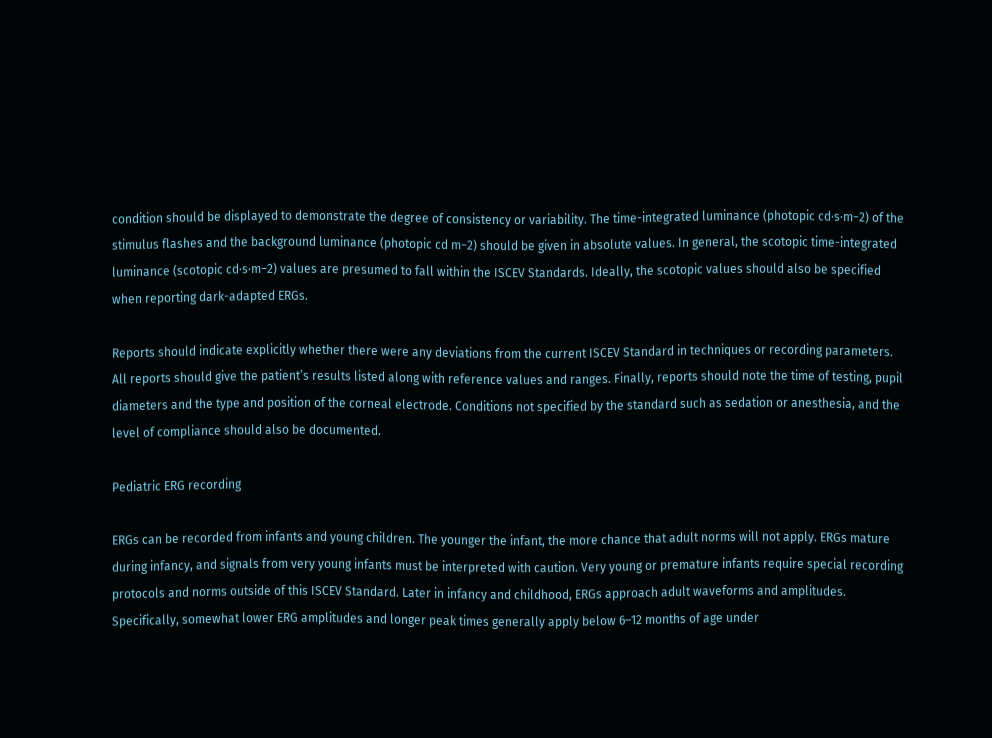condition should be displayed to demonstrate the degree of consistency or variability. The time-integrated luminance (photopic cd·s·m−2) of the stimulus flashes and the background luminance (photopic cd m−2) should be given in absolute values. In general, the scotopic time-integrated luminance (scotopic cd·s·m−2) values are presumed to fall within the ISCEV Standards. Ideally, the scotopic values should also be specified when reporting dark-adapted ERGs.

Reports should indicate explicitly whether there were any deviations from the current ISCEV Standard in techniques or recording parameters. All reports should give the patient’s results listed along with reference values and ranges. Finally, reports should note the time of testing, pupil diameters and the type and position of the corneal electrode. Conditions not specified by the standard such as sedation or anesthesia, and the level of compliance should also be documented.

Pediatric ERG recording

ERGs can be recorded from infants and young children. The younger the infant, the more chance that adult norms will not apply. ERGs mature during infancy, and signals from very young infants must be interpreted with caution. Very young or premature infants require special recording protocols and norms outside of this ISCEV Standard. Later in infancy and childhood, ERGs approach adult waveforms and amplitudes. Specifically, somewhat lower ERG amplitudes and longer peak times generally apply below 6–12 months of age under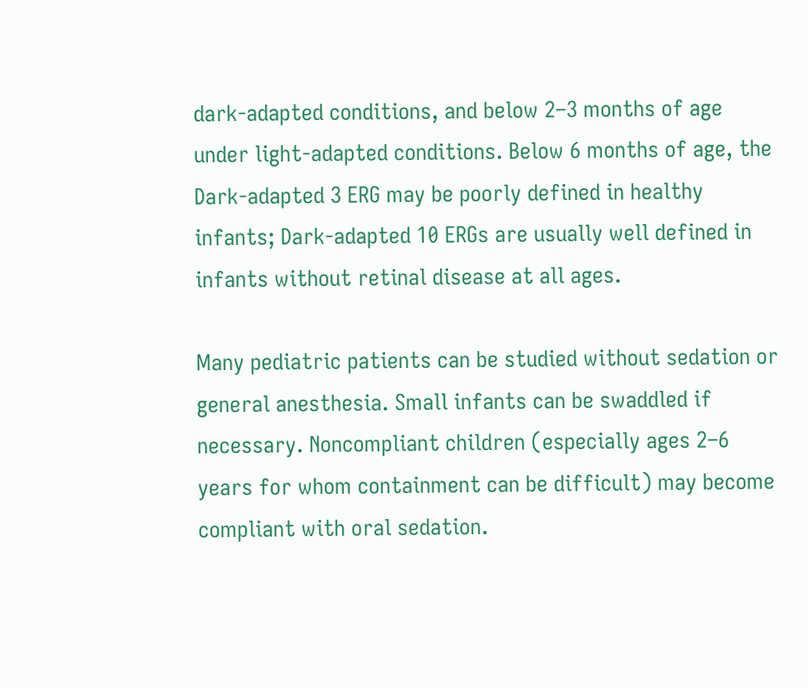dark-adapted conditions, and below 2–3 months of age under light-adapted conditions. Below 6 months of age, the Dark-adapted 3 ERG may be poorly defined in healthy infants; Dark-adapted 10 ERGs are usually well defined in infants without retinal disease at all ages.

Many pediatric patients can be studied without sedation or general anesthesia. Small infants can be swaddled if necessary. Noncompliant children (especially ages 2–6 years for whom containment can be difficult) may become compliant with oral sedation.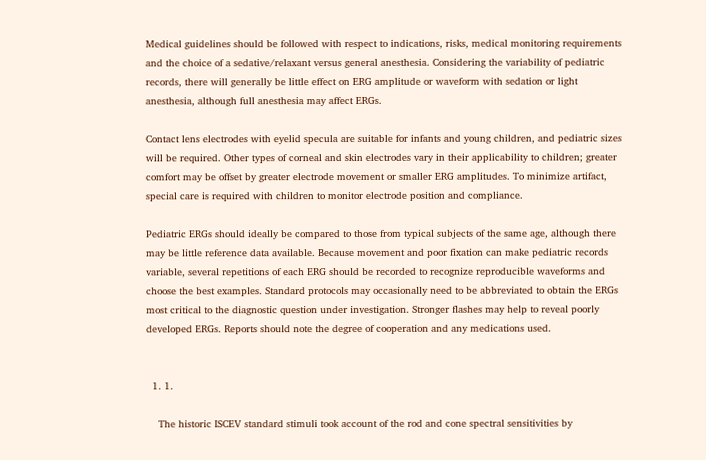Medical guidelines should be followed with respect to indications, risks, medical monitoring requirements and the choice of a sedative/relaxant versus general anesthesia. Considering the variability of pediatric records, there will generally be little effect on ERG amplitude or waveform with sedation or light anesthesia, although full anesthesia may affect ERGs.

Contact lens electrodes with eyelid specula are suitable for infants and young children, and pediatric sizes will be required. Other types of corneal and skin electrodes vary in their applicability to children; greater comfort may be offset by greater electrode movement or smaller ERG amplitudes. To minimize artifact, special care is required with children to monitor electrode position and compliance.

Pediatric ERGs should ideally be compared to those from typical subjects of the same age, although there may be little reference data available. Because movement and poor fixation can make pediatric records variable, several repetitions of each ERG should be recorded to recognize reproducible waveforms and choose the best examples. Standard protocols may occasionally need to be abbreviated to obtain the ERGs most critical to the diagnostic question under investigation. Stronger flashes may help to reveal poorly developed ERGs. Reports should note the degree of cooperation and any medications used.


  1. 1.

    The historic ISCEV standard stimuli took account of the rod and cone spectral sensitivities by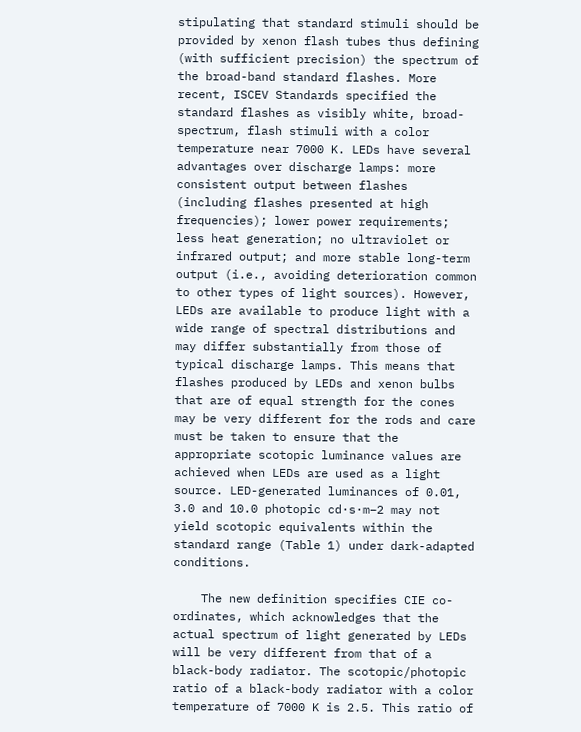stipulating that standard stimuli should be provided by xenon flash tubes thus defining (with sufficient precision) the spectrum of the broad-band standard flashes. More recent, ISCEV Standards specified the standard flashes as visibly white, broad-spectrum, flash stimuli with a color temperature near 7000 K. LEDs have several advantages over discharge lamps: more consistent output between flashes (including flashes presented at high frequencies); lower power requirements; less heat generation; no ultraviolet or infrared output; and more stable long-term output (i.e., avoiding deterioration common to other types of light sources). However, LEDs are available to produce light with a wide range of spectral distributions and may differ substantially from those of typical discharge lamps. This means that flashes produced by LEDs and xenon bulbs that are of equal strength for the cones may be very different for the rods and care must be taken to ensure that the appropriate scotopic luminance values are achieved when LEDs are used as a light source. LED-generated luminances of 0.01, 3.0 and 10.0 photopic cd·s·m−2 may not yield scotopic equivalents within the standard range (Table 1) under dark-adapted conditions.

    The new definition specifies CIE co-ordinates, which acknowledges that the actual spectrum of light generated by LEDs will be very different from that of a black-body radiator. The scotopic/photopic ratio of a black-body radiator with a color temperature of 7000 K is 2.5. This ratio of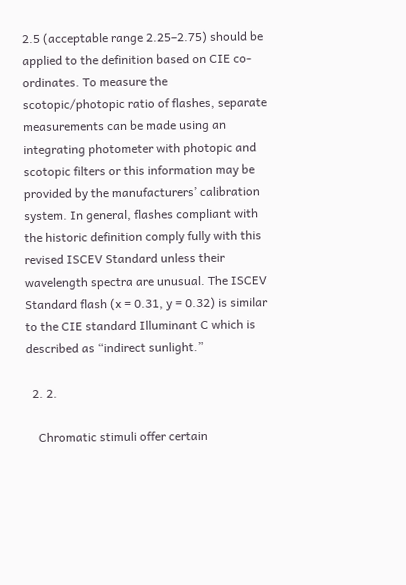2.5 (acceptable range 2.25–2.75) should be applied to the definition based on CIE co-ordinates. To measure the scotopic/photopic ratio of flashes, separate measurements can be made using an integrating photometer with photopic and scotopic filters or this information may be provided by the manufacturers’ calibration system. In general, flashes compliant with the historic definition comply fully with this revised ISCEV Standard unless their wavelength spectra are unusual. The ISCEV Standard flash (x = 0.31, y = 0.32) is similar to the CIE standard Illuminant C which is described as “indirect sunlight.”

  2. 2.

    Chromatic stimuli offer certain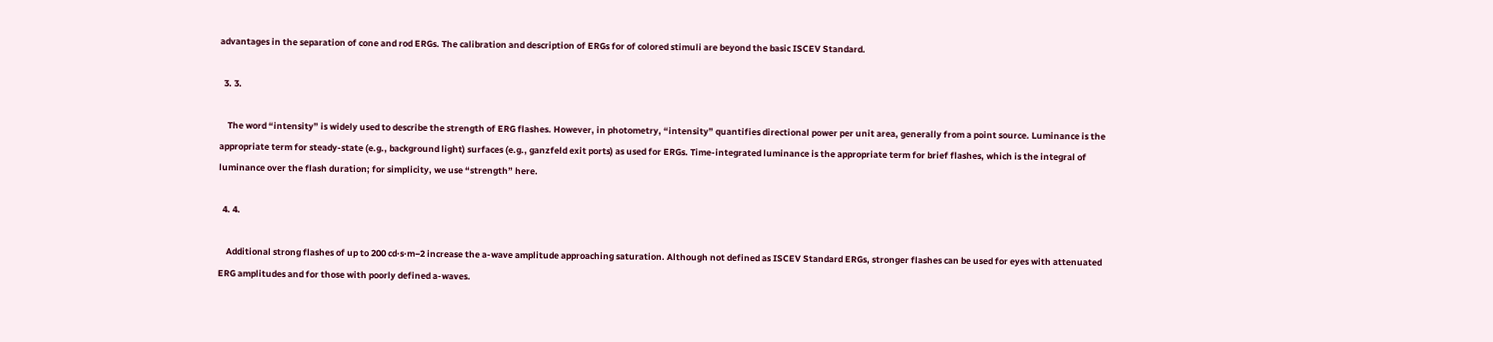advantages in the separation of cone and rod ERGs. The calibration and description of ERGs for of colored stimuli are beyond the basic ISCEV Standard.

  3. 3.

    The word “intensity” is widely used to describe the strength of ERG flashes. However, in photometry, “intensity” quantifies directional power per unit area, generally from a point source. Luminance is the appropriate term for steady-state (e.g., background light) surfaces (e.g., ganzfeld exit ports) as used for ERGs. Time-integrated luminance is the appropriate term for brief flashes, which is the integral of luminance over the flash duration; for simplicity, we use “strength” here.

  4. 4.

    Additional strong flashes of up to 200 cd·s·m−2 increase the a-wave amplitude approaching saturation. Although not defined as ISCEV Standard ERGs, stronger flashes can be used for eyes with attenuated ERG amplitudes and for those with poorly defined a-waves.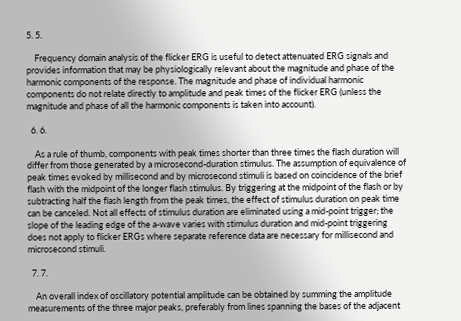5. 5.

    Frequency domain analysis of the flicker ERG is useful to detect attenuated ERG signals and provides information that may be physiologically relevant about the magnitude and phase of the harmonic components of the response. The magnitude and phase of individual harmonic components do not relate directly to amplitude and peak times of the flicker ERG (unless the magnitude and phase of all the harmonic components is taken into account).

  6. 6.

    As a rule of thumb, components with peak times shorter than three times the flash duration will differ from those generated by a microsecond-duration stimulus. The assumption of equivalence of peak times evoked by millisecond and by microsecond stimuli is based on coincidence of the brief flash with the midpoint of the longer flash stimulus. By triggering at the midpoint of the flash or by subtracting half the flash length from the peak times, the effect of stimulus duration on peak time can be canceled. Not all effects of stimulus duration are eliminated using a mid-point trigger; the slope of the leading edge of the a-wave varies with stimulus duration and mid-point triggering does not apply to flicker ERGs where separate reference data are necessary for millisecond and microsecond stimuli.

  7. 7.

    An overall index of oscillatory potential amplitude can be obtained by summing the amplitude measurements of the three major peaks, preferably from lines spanning the bases of the adjacent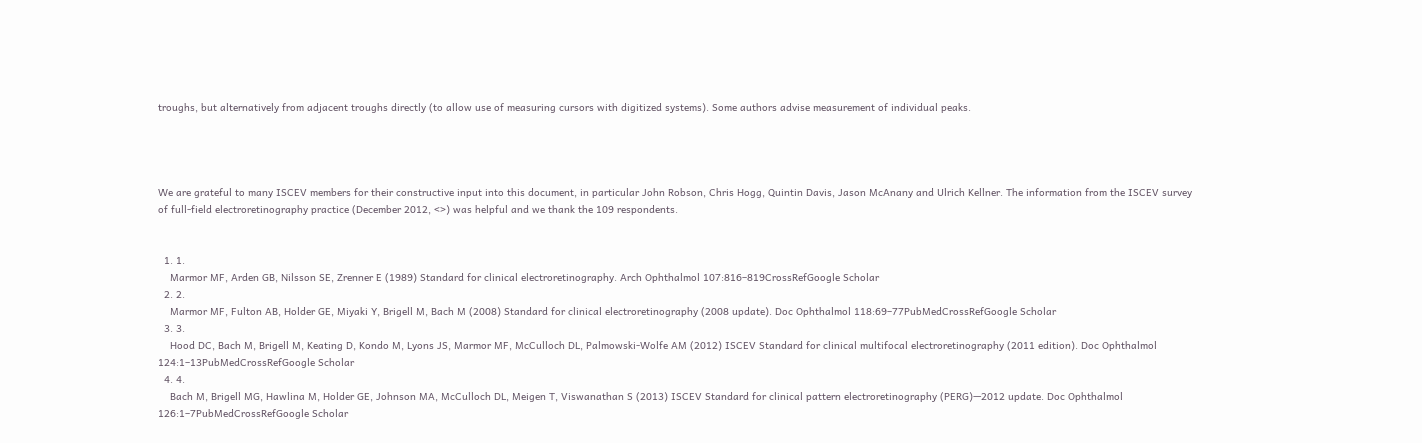troughs, but alternatively from adjacent troughs directly (to allow use of measuring cursors with digitized systems). Some authors advise measurement of individual peaks.




We are grateful to many ISCEV members for their constructive input into this document, in particular John Robson, Chris Hogg, Quintin Davis, Jason McAnany and Ulrich Kellner. The information from the ISCEV survey of full-field electroretinography practice (December 2012, <>) was helpful and we thank the 109 respondents.


  1. 1.
    Marmor MF, Arden GB, Nilsson SE, Zrenner E (1989) Standard for clinical electroretinography. Arch Ophthalmol 107:816–819CrossRefGoogle Scholar
  2. 2.
    Marmor MF, Fulton AB, Holder GE, Miyaki Y, Brigell M, Bach M (2008) Standard for clinical electroretinography (2008 update). Doc Ophthalmol 118:69–77PubMedCrossRefGoogle Scholar
  3. 3.
    Hood DC, Bach M, Brigell M, Keating D, Kondo M, Lyons JS, Marmor MF, McCulloch DL, Palmowski-Wolfe AM (2012) ISCEV Standard for clinical multifocal electroretinography (2011 edition). Doc Ophthalmol 124:1–13PubMedCrossRefGoogle Scholar
  4. 4.
    Bach M, Brigell MG, Hawlina M, Holder GE, Johnson MA, McCulloch DL, Meigen T, Viswanathan S (2013) ISCEV Standard for clinical pattern electroretinography (PERG)—2012 update. Doc Ophthalmol 126:1–7PubMedCrossRefGoogle Scholar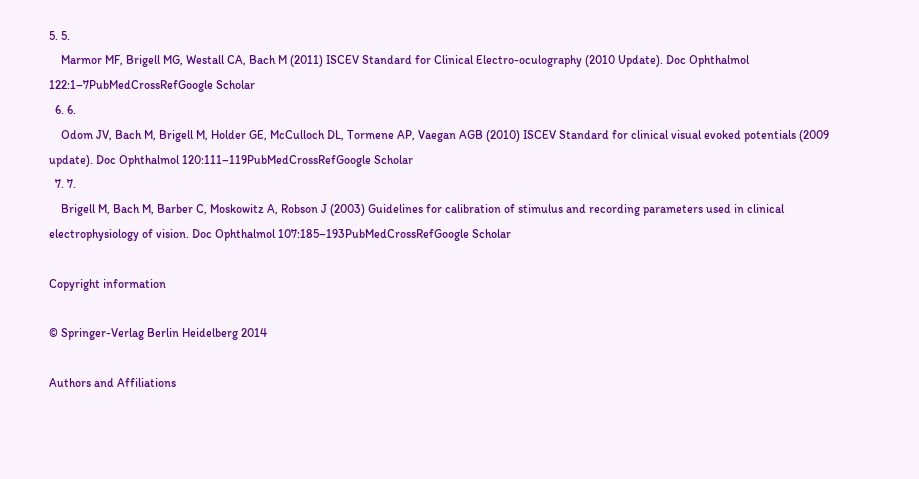5. 5.
    Marmor MF, Brigell MG, Westall CA, Bach M (2011) ISCEV Standard for Clinical Electro-oculography (2010 Update). Doc Ophthalmol 122:1–7PubMedCrossRefGoogle Scholar
  6. 6.
    Odom JV, Bach M, Brigell M, Holder GE, McCulloch DL, Tormene AP, Vaegan AGB (2010) ISCEV Standard for clinical visual evoked potentials (2009 update). Doc Ophthalmol 120:111–119PubMedCrossRefGoogle Scholar
  7. 7.
    Brigell M, Bach M, Barber C, Moskowitz A, Robson J (2003) Guidelines for calibration of stimulus and recording parameters used in clinical electrophysiology of vision. Doc Ophthalmol 107:185–193PubMedCrossRefGoogle Scholar

Copyright information

© Springer-Verlag Berlin Heidelberg 2014

Authors and Affiliations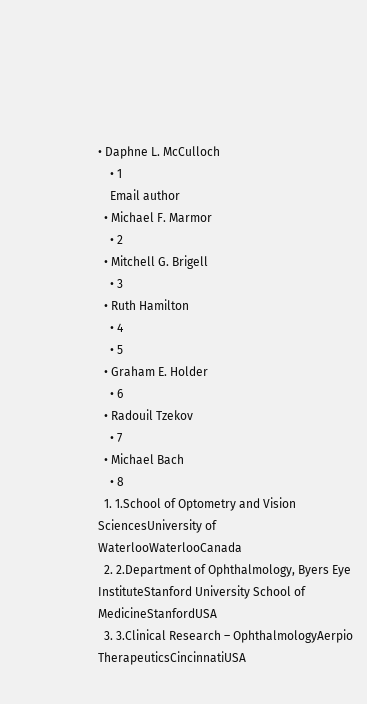• Daphne L. McCulloch
    • 1
    Email author
  • Michael F. Marmor
    • 2
  • Mitchell G. Brigell
    • 3
  • Ruth Hamilton
    • 4
    • 5
  • Graham E. Holder
    • 6
  • Radouil Tzekov
    • 7
  • Michael Bach
    • 8
  1. 1.School of Optometry and Vision SciencesUniversity of WaterlooWaterlooCanada
  2. 2.Department of Ophthalmology, Byers Eye InstituteStanford University School of MedicineStanfordUSA
  3. 3.Clinical Research – OphthalmologyAerpio TherapeuticsCincinnatiUSA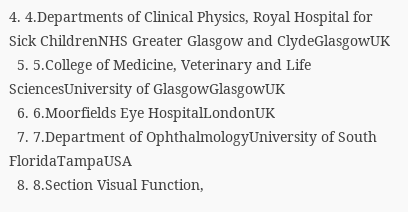4. 4.Departments of Clinical Physics, Royal Hospital for Sick ChildrenNHS Greater Glasgow and ClydeGlasgowUK
  5. 5.College of Medicine, Veterinary and Life SciencesUniversity of GlasgowGlasgowUK
  6. 6.Moorfields Eye HospitalLondonUK
  7. 7.Department of OphthalmologyUniversity of South FloridaTampaUSA
  8. 8.Section Visual Function,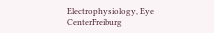Electrophysiology, Eye CenterFreiburg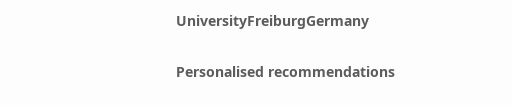UniversityFreiburgGermany

Personalised recommendations